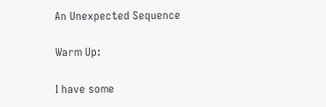An Unexpected Sequence

Warm Up:

I have some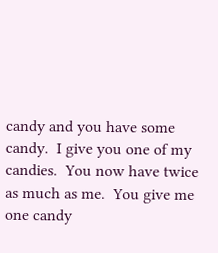candy and you have some candy.  I give you one of my candies.  You now have twice as much as me.  You give me one candy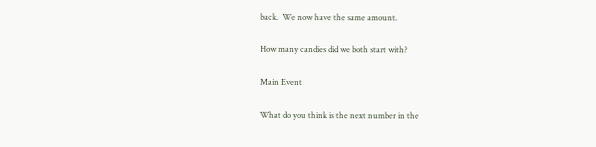back.  We now have the same amount.

How many candies did we both start with?

Main Event

What do you think is the next number in the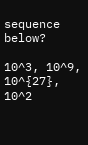sequence below?

10^3, 10^9, 10^{27}, 10^2